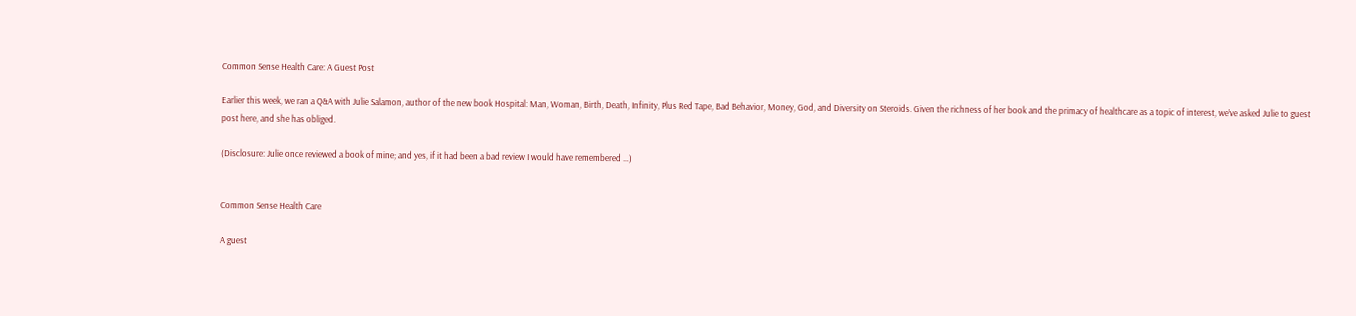Common Sense Health Care: A Guest Post

Earlier this week, we ran a Q&A with Julie Salamon, author of the new book Hospital: Man, Woman, Birth, Death, Infinity, Plus Red Tape, Bad Behavior, Money, God, and Diversity on Steroids. Given the richness of her book and the primacy of healthcare as a topic of interest, we’ve asked Julie to guest post here, and she has obliged.

(Disclosure: Julie once reviewed a book of mine; and yes, if it had been a bad review I would have remembered …)


Common Sense Health Care

A guest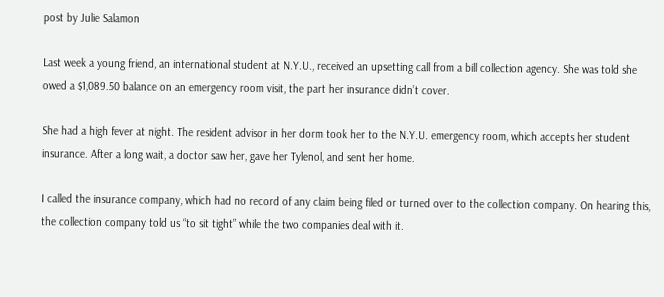post by Julie Salamon

Last week a young friend, an international student at N.Y.U., received an upsetting call from a bill collection agency. She was told she owed a $1,089.50 balance on an emergency room visit, the part her insurance didn’t cover.

She had a high fever at night. The resident advisor in her dorm took her to the N.Y.U. emergency room, which accepts her student insurance. After a long wait, a doctor saw her, gave her Tylenol, and sent her home.

I called the insurance company, which had no record of any claim being filed or turned over to the collection company. On hearing this, the collection company told us “to sit tight” while the two companies deal with it.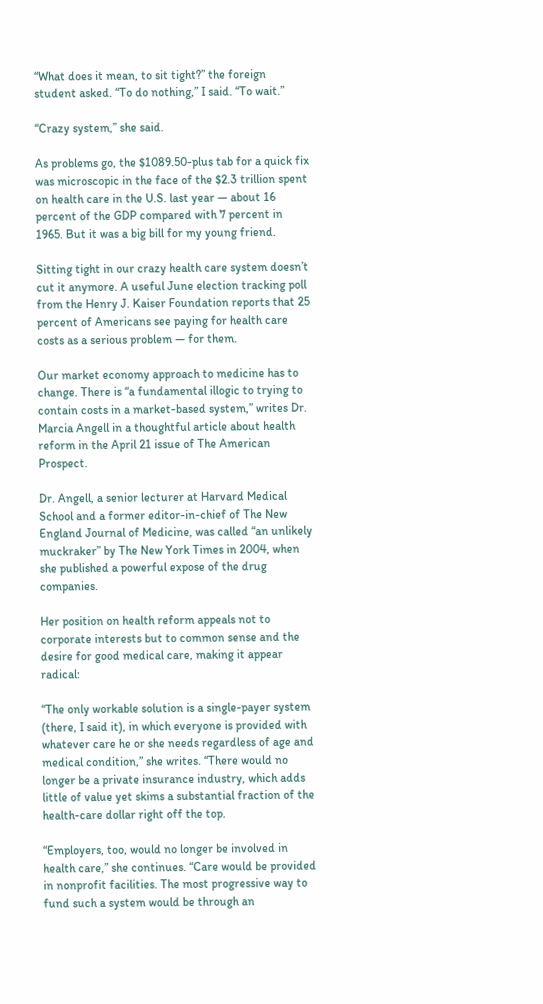“What does it mean, to sit tight?” the foreign student asked. “To do nothing,” I said. “To wait.”

“Crazy system,” she said.

As problems go, the $1089.50-plus tab for a quick fix was microscopic in the face of the $2.3 trillion spent on health care in the U.S. last year — about 16 percent of the GDP compared with 7 percent in 1965. But it was a big bill for my young friend.

Sitting tight in our crazy health care system doesn’t cut it anymore. A useful June election tracking poll from the Henry J. Kaiser Foundation reports that 25 percent of Americans see paying for health care costs as a serious problem — for them.

Our market economy approach to medicine has to change. There is “a fundamental illogic to trying to contain costs in a market-based system,” writes Dr. Marcia Angell in a thoughtful article about health reform in the April 21 issue of The American Prospect.

Dr. Angell, a senior lecturer at Harvard Medical School and a former editor-in-chief of The New England Journal of Medicine, was called “an unlikely muckraker” by The New York Times in 2004, when she published a powerful expose of the drug companies.

Her position on health reform appeals not to corporate interests but to common sense and the desire for good medical care, making it appear radical:

“The only workable solution is a single-payer system (there, I said it), in which everyone is provided with whatever care he or she needs regardless of age and medical condition,” she writes. “There would no longer be a private insurance industry, which adds little of value yet skims a substantial fraction of the health-care dollar right off the top.

“Employers, too, would no longer be involved in health care,” she continues. “Care would be provided in nonprofit facilities. The most progressive way to fund such a system would be through an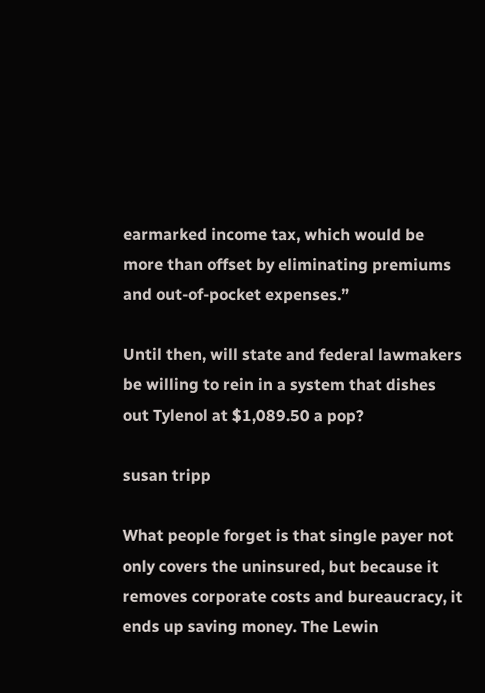earmarked income tax, which would be more than offset by eliminating premiums and out-of-pocket expenses.”

Until then, will state and federal lawmakers be willing to rein in a system that dishes out Tylenol at $1,089.50 a pop?

susan tripp

What people forget is that single payer not only covers the uninsured, but because it removes corporate costs and bureaucracy, it ends up saving money. The Lewin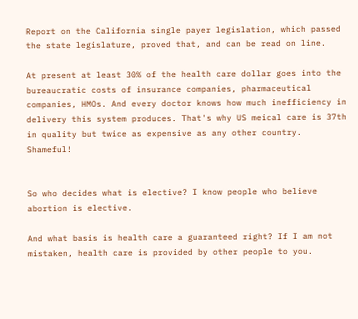Report on the California single payer legislation, which passed the state legislature, proved that, and can be read on line.

At present at least 30% of the health care dollar goes into the bureaucratic costs of insurance companies, pharmaceutical companies, HMOs. And every doctor knows how much inefficiency in delivery this system produces. That's why US meical care is 37th in quality but twice as expensive as any other country. Shameful!


So who decides what is elective? I know people who believe abortion is elective.

And what basis is health care a guaranteed right? If I am not mistaken, health care is provided by other people to you.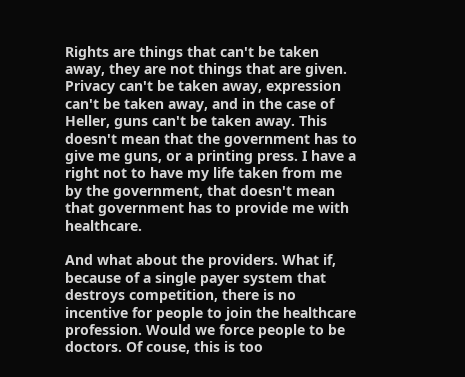Rights are things that can't be taken away, they are not things that are given. Privacy can't be taken away, expression can't be taken away, and in the case of Heller, guns can't be taken away. This doesn't mean that the government has to give me guns, or a printing press. I have a right not to have my life taken from me by the government, that doesn't mean that government has to provide me with healthcare.

And what about the providers. What if, because of a single payer system that destroys competition, there is no incentive for people to join the healthcare profession. Would we force people to be doctors. Of couse, this is too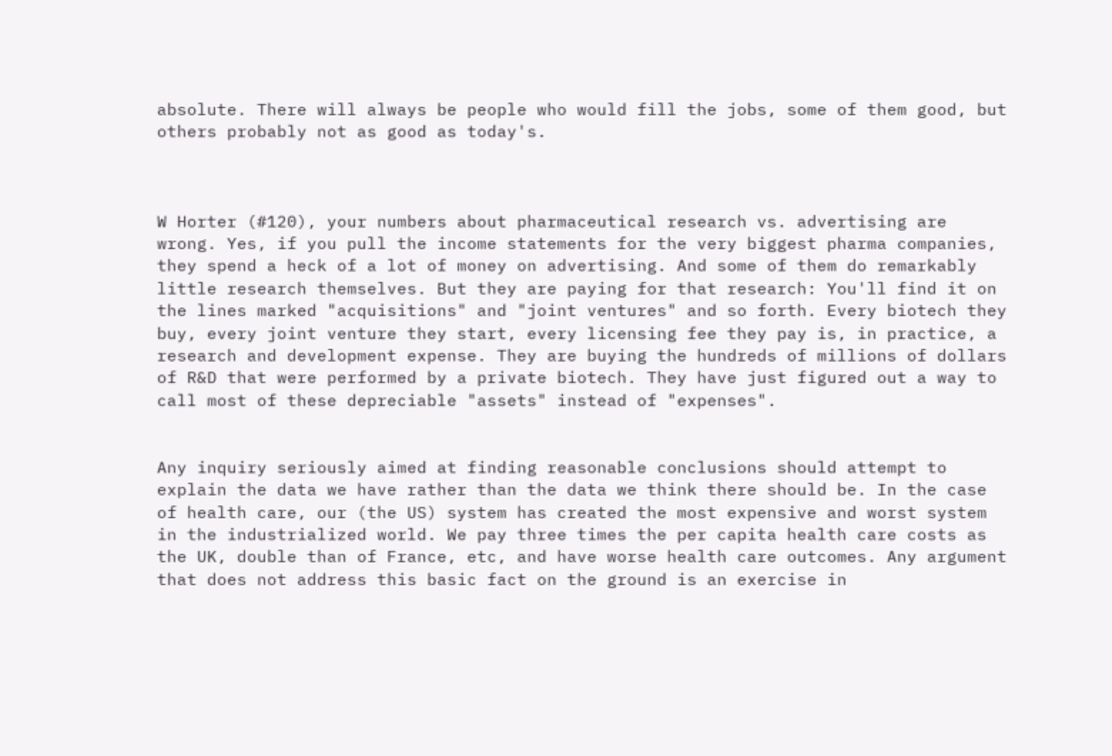absolute. There will always be people who would fill the jobs, some of them good, but others probably not as good as today's.



W Horter (#120), your numbers about pharmaceutical research vs. advertising are wrong. Yes, if you pull the income statements for the very biggest pharma companies, they spend a heck of a lot of money on advertising. And some of them do remarkably little research themselves. But they are paying for that research: You'll find it on the lines marked "acquisitions" and "joint ventures" and so forth. Every biotech they buy, every joint venture they start, every licensing fee they pay is, in practice, a research and development expense. They are buying the hundreds of millions of dollars of R&D that were performed by a private biotech. They have just figured out a way to call most of these depreciable "assets" instead of "expenses".


Any inquiry seriously aimed at finding reasonable conclusions should attempt to explain the data we have rather than the data we think there should be. In the case of health care, our (the US) system has created the most expensive and worst system in the industrialized world. We pay three times the per capita health care costs as the UK, double than of France, etc, and have worse health care outcomes. Any argument that does not address this basic fact on the ground is an exercise in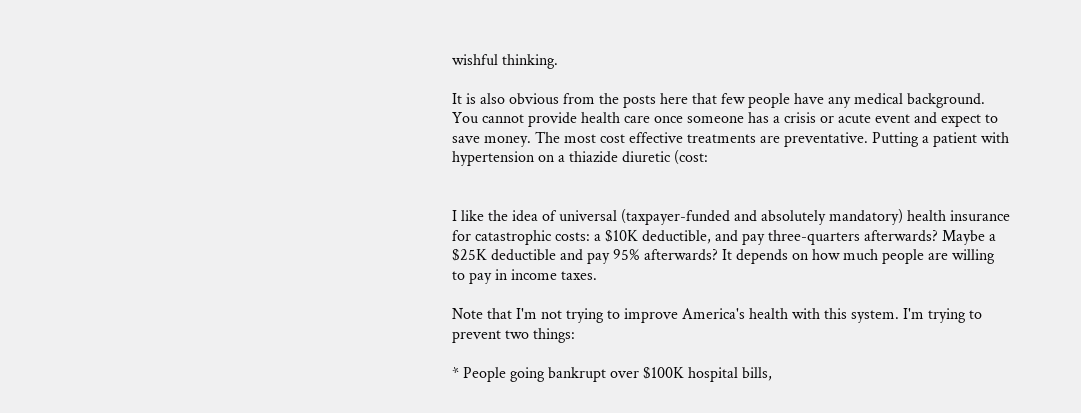wishful thinking.

It is also obvious from the posts here that few people have any medical background. You cannot provide health care once someone has a crisis or acute event and expect to save money. The most cost effective treatments are preventative. Putting a patient with hypertension on a thiazide diuretic (cost:


I like the idea of universal (taxpayer-funded and absolutely mandatory) health insurance for catastrophic costs: a $10K deductible, and pay three-quarters afterwards? Maybe a $25K deductible and pay 95% afterwards? It depends on how much people are willing to pay in income taxes.

Note that I'm not trying to improve America's health with this system. I'm trying to prevent two things:

* People going bankrupt over $100K hospital bills,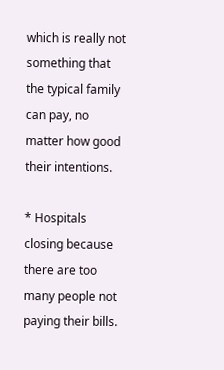which is really not something that the typical family can pay, no matter how good their intentions.

* Hospitals closing because there are too many people not paying their bills.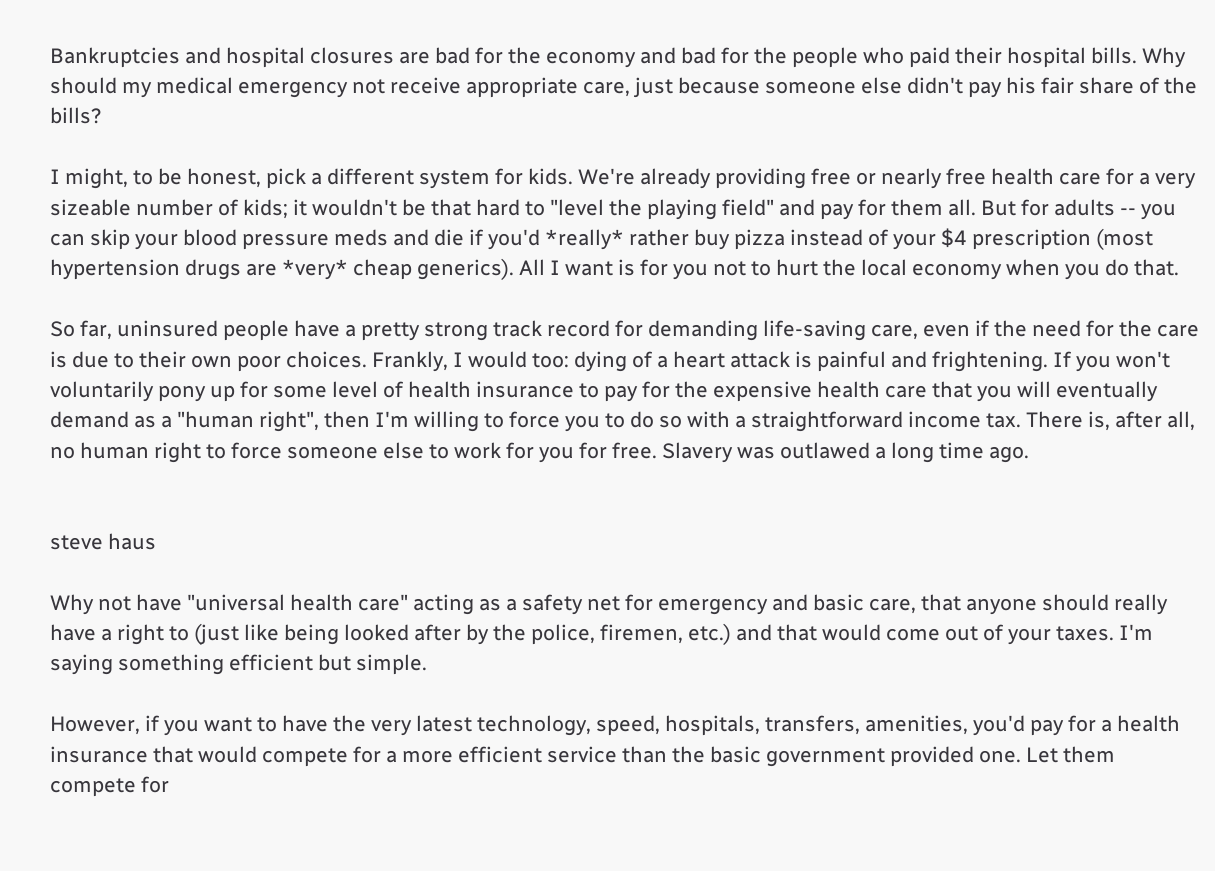Bankruptcies and hospital closures are bad for the economy and bad for the people who paid their hospital bills. Why should my medical emergency not receive appropriate care, just because someone else didn't pay his fair share of the bills?

I might, to be honest, pick a different system for kids. We're already providing free or nearly free health care for a very sizeable number of kids; it wouldn't be that hard to "level the playing field" and pay for them all. But for adults -- you can skip your blood pressure meds and die if you'd *really* rather buy pizza instead of your $4 prescription (most hypertension drugs are *very* cheap generics). All I want is for you not to hurt the local economy when you do that.

So far, uninsured people have a pretty strong track record for demanding life-saving care, even if the need for the care is due to their own poor choices. Frankly, I would too: dying of a heart attack is painful and frightening. If you won't voluntarily pony up for some level of health insurance to pay for the expensive health care that you will eventually demand as a "human right", then I'm willing to force you to do so with a straightforward income tax. There is, after all, no human right to force someone else to work for you for free. Slavery was outlawed a long time ago.


steve haus

Why not have "universal health care" acting as a safety net for emergency and basic care, that anyone should really have a right to (just like being looked after by the police, firemen, etc.) and that would come out of your taxes. I'm saying something efficient but simple.

However, if you want to have the very latest technology, speed, hospitals, transfers, amenities, you'd pay for a health insurance that would compete for a more efficient service than the basic government provided one. Let them compete for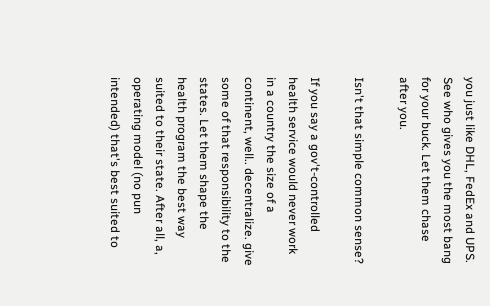you just like DHL, FedEx and UPS. See who gives you the most bang for your buck. Let them chase after you.

Isn't that simple common sense?

If you say a gov't-controlled health service would never work in a country the size of a continent, well.. decentralize. give some of that responsibility to the states. Let them shape the health program the best way suited to their state. After all, a, operating model (no pun intended) that's best suited to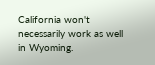California won't necessarily work as well in Wyoming.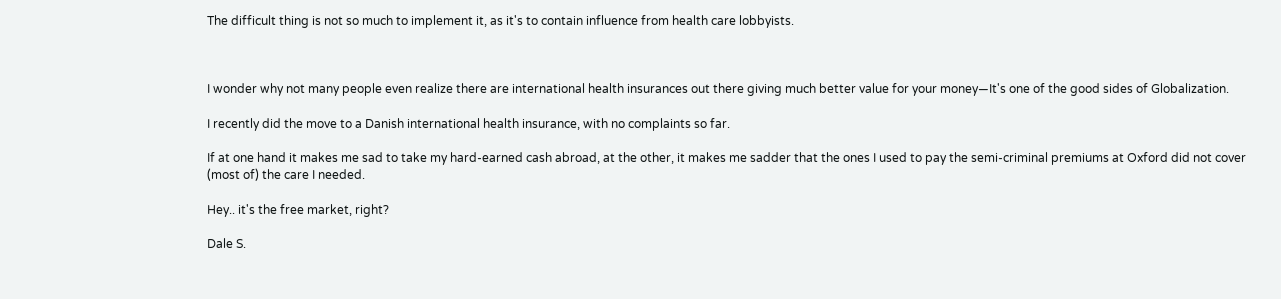The difficult thing is not so much to implement it, as it's to contain influence from health care lobbyists.



I wonder why not many people even realize there are international health insurances out there giving much better value for your money—It's one of the good sides of Globalization.

I recently did the move to a Danish international health insurance, with no complaints so far.

If at one hand it makes me sad to take my hard-earned cash abroad, at the other, it makes me sadder that the ones I used to pay the semi-criminal premiums at Oxford did not cover (most of) the care I needed.

Hey.. it's the free market, right?

Dale S.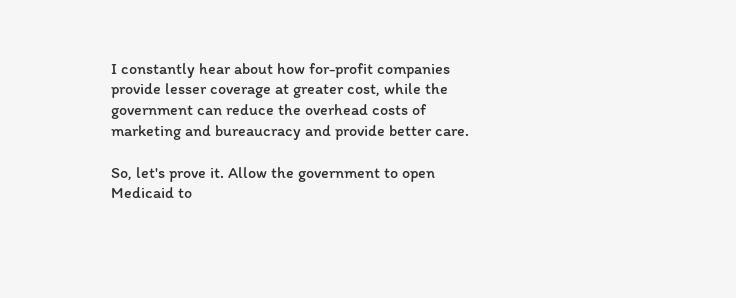I constantly hear about how for-profit companies provide lesser coverage at greater cost, while the government can reduce the overhead costs of marketing and bureaucracy and provide better care.

So, let's prove it. Allow the government to open Medicaid to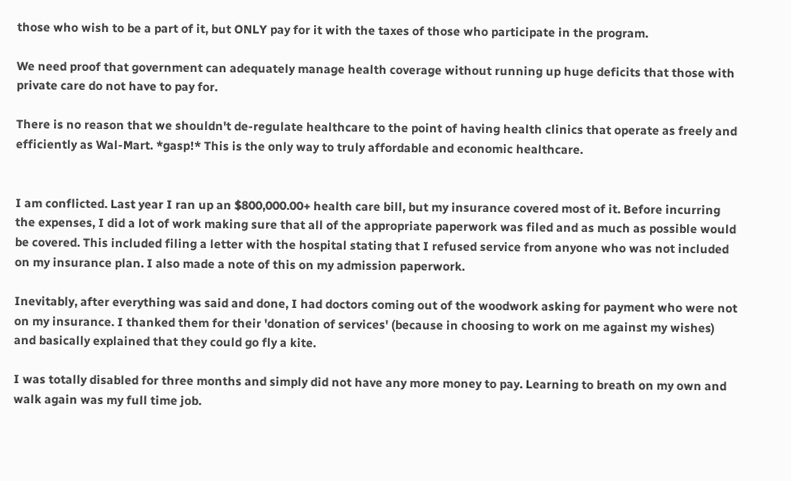those who wish to be a part of it, but ONLY pay for it with the taxes of those who participate in the program.

We need proof that government can adequately manage health coverage without running up huge deficits that those with private care do not have to pay for.

There is no reason that we shouldn't de-regulate healthcare to the point of having health clinics that operate as freely and efficiently as Wal-Mart. *gasp!* This is the only way to truly affordable and economic healthcare.


I am conflicted. Last year I ran up an $800,000.00+ health care bill, but my insurance covered most of it. Before incurring the expenses, I did a lot of work making sure that all of the appropriate paperwork was filed and as much as possible would be covered. This included filing a letter with the hospital stating that I refused service from anyone who was not included on my insurance plan. I also made a note of this on my admission paperwork.

Inevitably, after everything was said and done, I had doctors coming out of the woodwork asking for payment who were not on my insurance. I thanked them for their 'donation of services' (because in choosing to work on me against my wishes) and basically explained that they could go fly a kite.

I was totally disabled for three months and simply did not have any more money to pay. Learning to breath on my own and walk again was my full time job.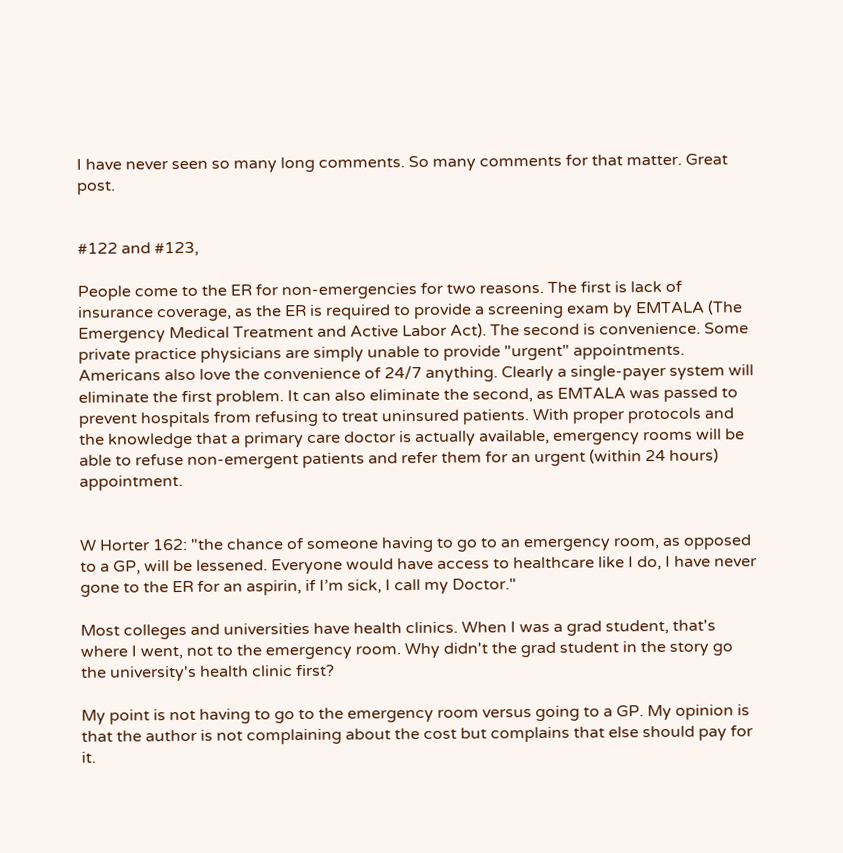I have never seen so many long comments. So many comments for that matter. Great post.


#122 and #123,

People come to the ER for non-emergencies for two reasons. The first is lack of insurance coverage, as the ER is required to provide a screening exam by EMTALA (The Emergency Medical Treatment and Active Labor Act). The second is convenience. Some private practice physicians are simply unable to provide "urgent" appointments. Americans also love the convenience of 24/7 anything. Clearly a single-payer system will eliminate the first problem. It can also eliminate the second, as EMTALA was passed to prevent hospitals from refusing to treat uninsured patients. With proper protocols and the knowledge that a primary care doctor is actually available, emergency rooms will be able to refuse non-emergent patients and refer them for an urgent (within 24 hours) appointment.


W Horter 162: "the chance of someone having to go to an emergency room, as opposed to a GP, will be lessened. Everyone would have access to healthcare like I do, I have never gone to the ER for an aspirin, if I’m sick, I call my Doctor."

Most colleges and universities have health clinics. When I was a grad student, that's where I went, not to the emergency room. Why didn't the grad student in the story go the university's health clinic first?

My point is not having to go to the emergency room versus going to a GP. My opinion is that the author is not complaining about the cost but complains that else should pay for it.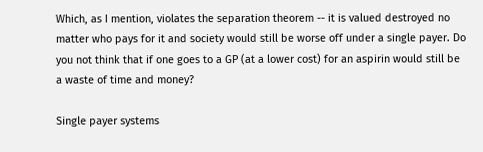Which, as I mention, violates the separation theorem -- it is valued destroyed no matter who pays for it and society would still be worse off under a single payer. Do you not think that if one goes to a GP (at a lower cost) for an aspirin would still be a waste of time and money?

Single payer systems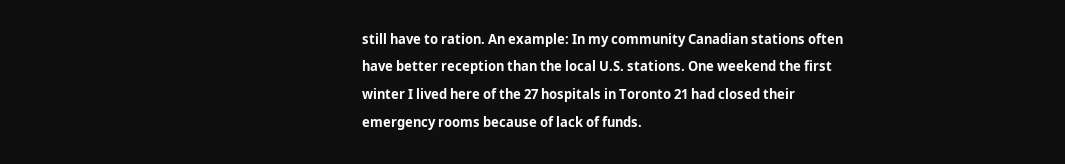still have to ration. An example: In my community Canadian stations often have better reception than the local U.S. stations. One weekend the first winter I lived here of the 27 hospitals in Toronto 21 had closed their emergency rooms because of lack of funds.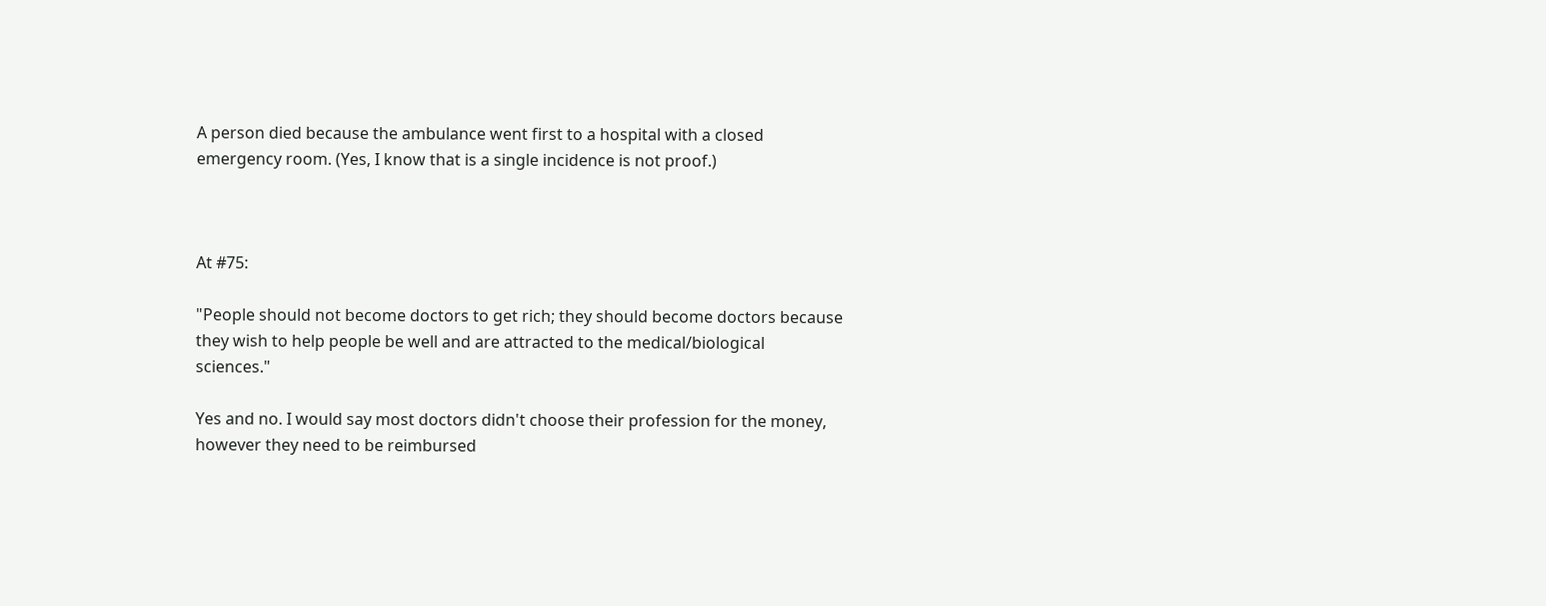A person died because the ambulance went first to a hospital with a closed emergency room. (Yes, I know that is a single incidence is not proof.)



At #75:

"People should not become doctors to get rich; they should become doctors because they wish to help people be well and are attracted to the medical/biological sciences."

Yes and no. I would say most doctors didn't choose their profession for the money, however they need to be reimbursed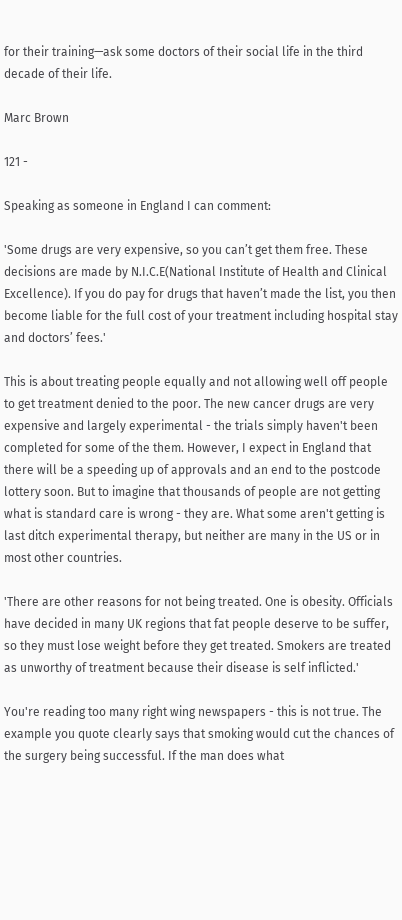for their training—ask some doctors of their social life in the third decade of their life.

Marc Brown

121 -

Speaking as someone in England I can comment:

'Some drugs are very expensive, so you can’t get them free. These decisions are made by N.I.C.E(National Institute of Health and Clinical Excellence). If you do pay for drugs that haven’t made the list, you then become liable for the full cost of your treatment including hospital stay and doctors’ fees.'

This is about treating people equally and not allowing well off people to get treatment denied to the poor. The new cancer drugs are very expensive and largely experimental - the trials simply haven't been completed for some of the them. However, I expect in England that there will be a speeding up of approvals and an end to the postcode lottery soon. But to imagine that thousands of people are not getting what is standard care is wrong - they are. What some aren't getting is last ditch experimental therapy, but neither are many in the US or in most other countries.

'There are other reasons for not being treated. One is obesity. Officials have decided in many UK regions that fat people deserve to be suffer, so they must lose weight before they get treated. Smokers are treated as unworthy of treatment because their disease is self inflicted.'

You're reading too many right wing newspapers - this is not true. The example you quote clearly says that smoking would cut the chances of the surgery being successful. If the man does what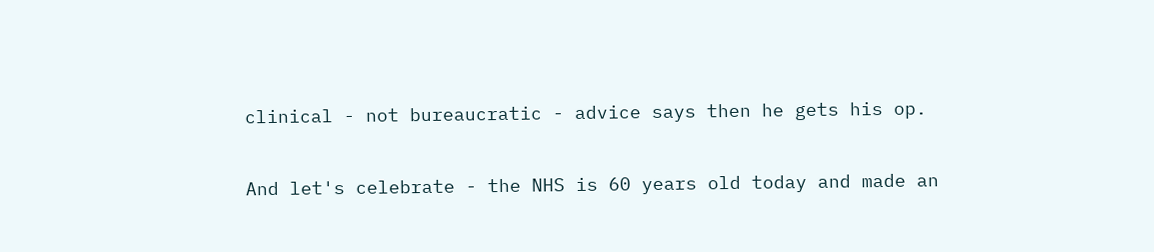clinical - not bureaucratic - advice says then he gets his op.

And let's celebrate - the NHS is 60 years old today and made an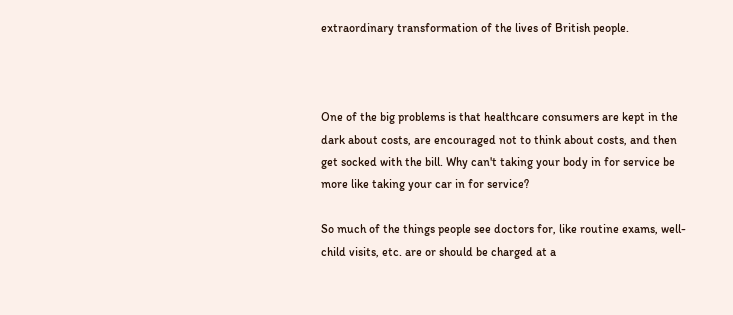extraordinary transformation of the lives of British people.



One of the big problems is that healthcare consumers are kept in the dark about costs, are encouraged not to think about costs, and then get socked with the bill. Why can't taking your body in for service be more like taking your car in for service?

So much of the things people see doctors for, like routine exams, well-child visits, etc. are or should be charged at a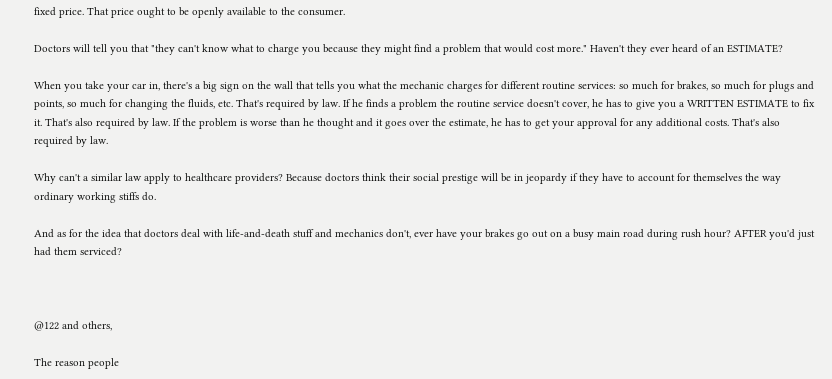fixed price. That price ought to be openly available to the consumer.

Doctors will tell you that "they can't know what to charge you because they might find a problem that would cost more." Haven't they ever heard of an ESTIMATE?

When you take your car in, there's a big sign on the wall that tells you what the mechanic charges for different routine services: so much for brakes, so much for plugs and points, so much for changing the fluids, etc. That's required by law. If he finds a problem the routine service doesn't cover, he has to give you a WRITTEN ESTIMATE to fix it. That's also required by law. If the problem is worse than he thought and it goes over the estimate, he has to get your approval for any additional costs. That's also required by law.

Why can't a similar law apply to healthcare providers? Because doctors think their social prestige will be in jeopardy if they have to account for themselves the way ordinary working stiffs do.

And as for the idea that doctors deal with life-and-death stuff and mechanics don't, ever have your brakes go out on a busy main road during rush hour? AFTER you'd just had them serviced?



@122 and others,

The reason people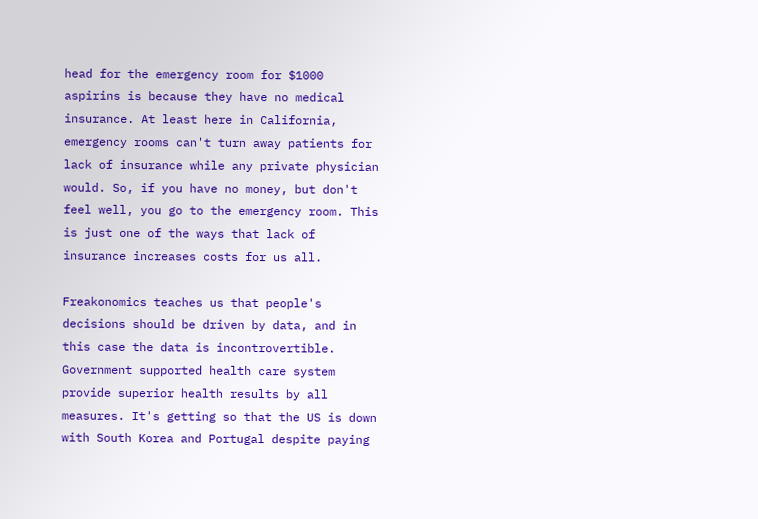head for the emergency room for $1000 aspirins is because they have no medical insurance. At least here in California, emergency rooms can't turn away patients for lack of insurance while any private physician would. So, if you have no money, but don't feel well, you go to the emergency room. This is just one of the ways that lack of insurance increases costs for us all.

Freakonomics teaches us that people's decisions should be driven by data, and in this case the data is incontrovertible. Government supported health care system provide superior health results by all measures. It's getting so that the US is down with South Korea and Portugal despite paying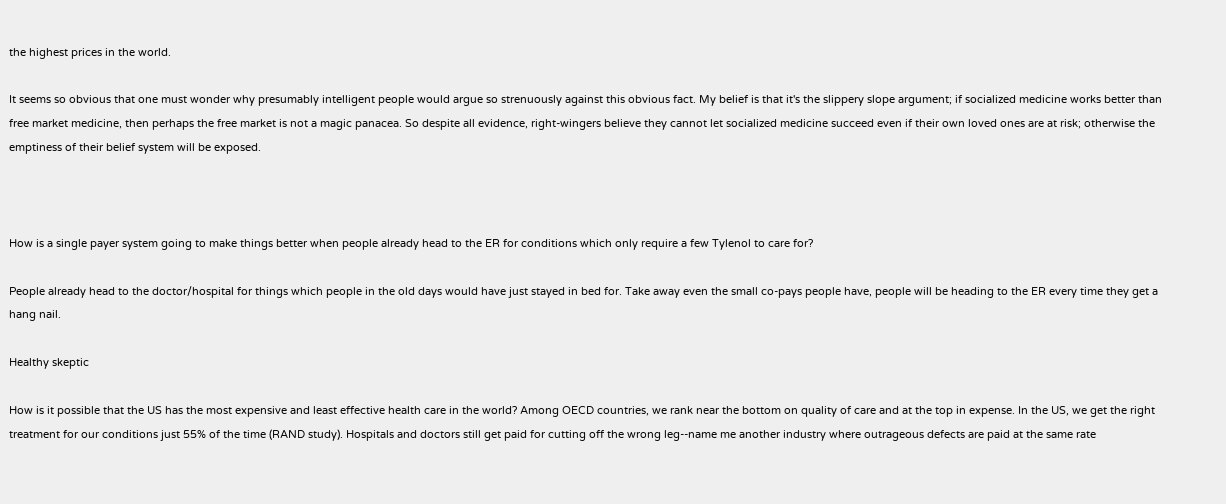the highest prices in the world.

It seems so obvious that one must wonder why presumably intelligent people would argue so strenuously against this obvious fact. My belief is that it's the slippery slope argument; if socialized medicine works better than free market medicine, then perhaps the free market is not a magic panacea. So despite all evidence, right-wingers believe they cannot let socialized medicine succeed even if their own loved ones are at risk; otherwise the emptiness of their belief system will be exposed.



How is a single payer system going to make things better when people already head to the ER for conditions which only require a few Tylenol to care for?

People already head to the doctor/hospital for things which people in the old days would have just stayed in bed for. Take away even the small co-pays people have, people will be heading to the ER every time they get a hang nail.

Healthy skeptic

How is it possible that the US has the most expensive and least effective health care in the world? Among OECD countries, we rank near the bottom on quality of care and at the top in expense. In the US, we get the right treatment for our conditions just 55% of the time (RAND study). Hospitals and doctors still get paid for cutting off the wrong leg--name me another industry where outrageous defects are paid at the same rate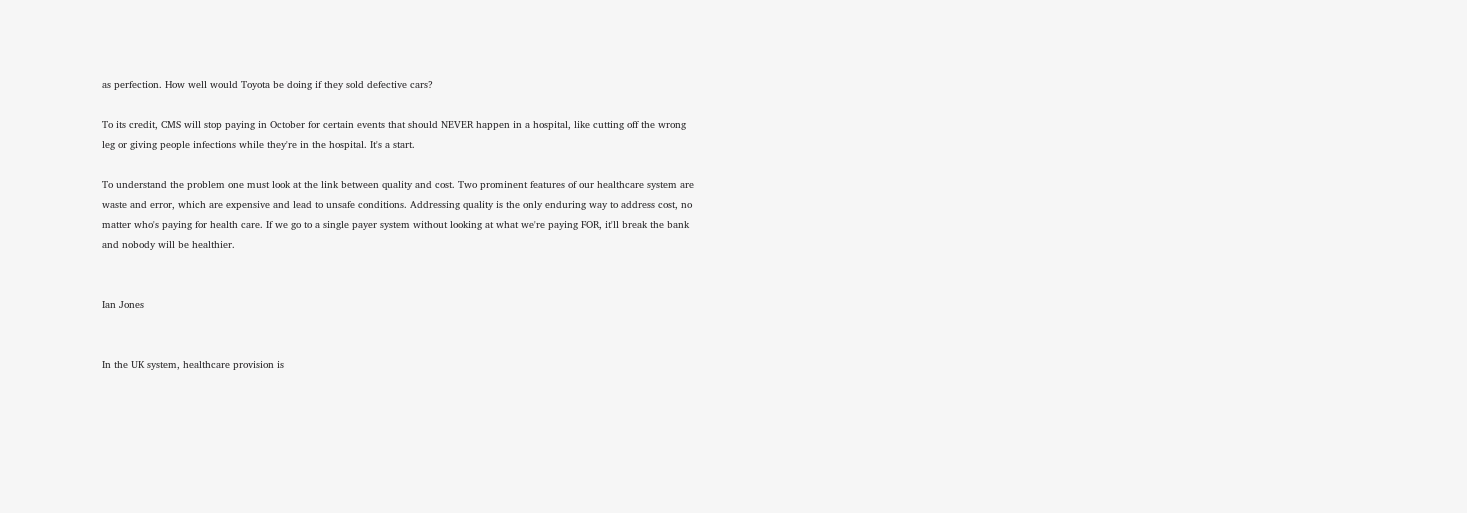as perfection. How well would Toyota be doing if they sold defective cars?

To its credit, CMS will stop paying in October for certain events that should NEVER happen in a hospital, like cutting off the wrong leg or giving people infections while they're in the hospital. It's a start.

To understand the problem one must look at the link between quality and cost. Two prominent features of our healthcare system are waste and error, which are expensive and lead to unsafe conditions. Addressing quality is the only enduring way to address cost, no matter who's paying for health care. If we go to a single payer system without looking at what we're paying FOR, it'll break the bank and nobody will be healthier.


Ian Jones


In the UK system, healthcare provision is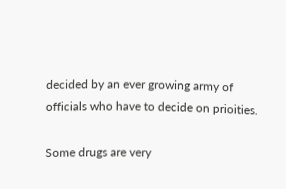decided by an ever growing army of officials who have to decide on prioities.

Some drugs are very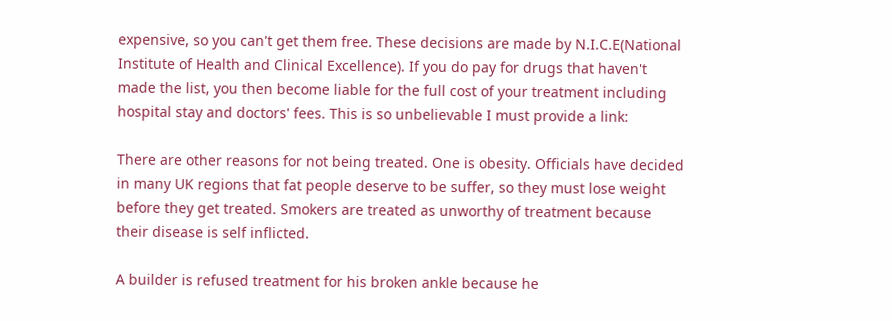expensive, so you can't get them free. These decisions are made by N.I.C.E(National Institute of Health and Clinical Excellence). If you do pay for drugs that haven't made the list, you then become liable for the full cost of your treatment including hospital stay and doctors' fees. This is so unbelievable I must provide a link:

There are other reasons for not being treated. One is obesity. Officials have decided in many UK regions that fat people deserve to be suffer, so they must lose weight before they get treated. Smokers are treated as unworthy of treatment because their disease is self inflicted.

A builder is refused treatment for his broken ankle because he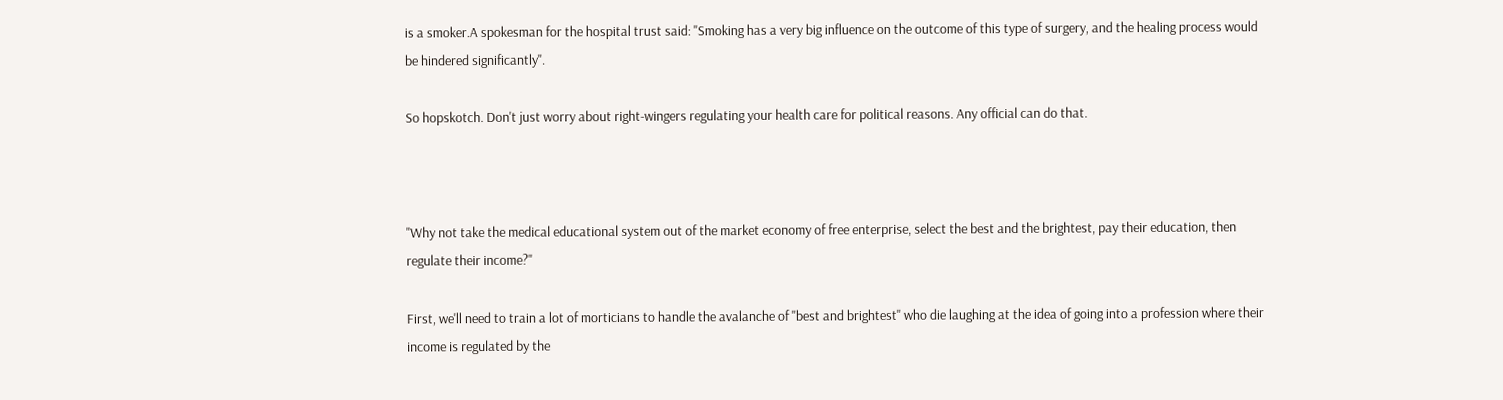is a smoker.A spokesman for the hospital trust said: "Smoking has a very big influence on the outcome of this type of surgery, and the healing process would be hindered significantly".

So hopskotch. Don't just worry about right-wingers regulating your health care for political reasons. Any official can do that.



"Why not take the medical educational system out of the market economy of free enterprise, select the best and the brightest, pay their education, then regulate their income?"

First, we'll need to train a lot of morticians to handle the avalanche of "best and brightest" who die laughing at the idea of going into a profession where their income is regulated by the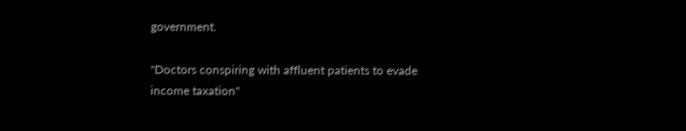government.

"Doctors conspiring with affluent patients to evade income taxation"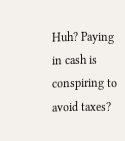Huh? Paying in cash is conspiring to avoid taxes?